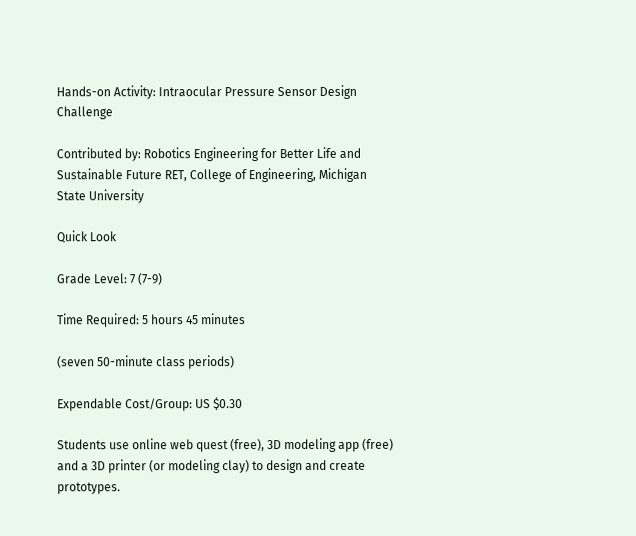Hands-on Activity: Intraocular Pressure Sensor Design Challenge

Contributed by: Robotics Engineering for Better Life and Sustainable Future RET, College of Engineering, Michigan State University

Quick Look

Grade Level: 7 (7-9)

Time Required: 5 hours 45 minutes

(seven 50-minute class periods)

Expendable Cost/Group: US $0.30

Students use online web quest (free), 3D modeling app (free) and a 3D printer (or modeling clay) to design and create prototypes.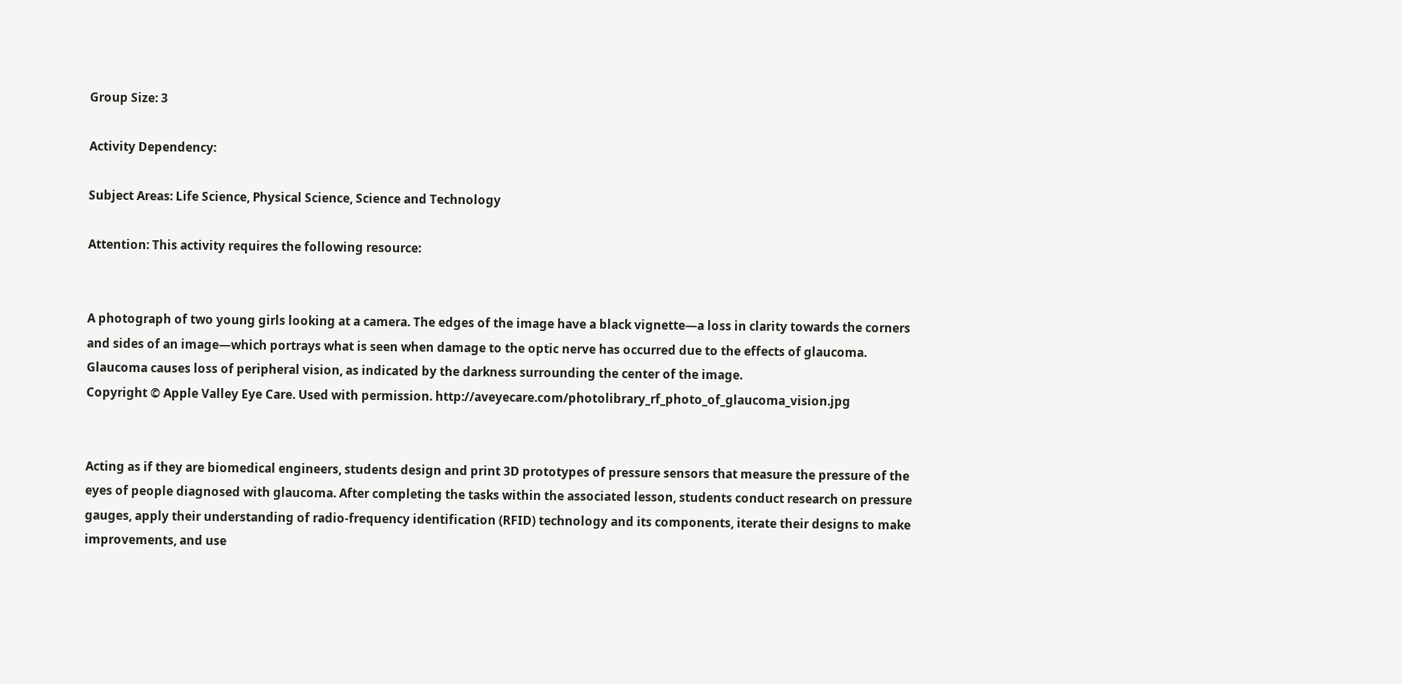Group Size: 3

Activity Dependency:

Subject Areas: Life Science, Physical Science, Science and Technology

Attention: This activity requires the following resource:


A photograph of two young girls looking at a camera. The edges of the image have a black vignette—a loss in clarity towards the corners and sides of an image—which portrays what is seen when damage to the optic nerve has occurred due to the effects of glaucoma.
Glaucoma causes loss of peripheral vision, as indicated by the darkness surrounding the center of the image.
Copyright © Apple Valley Eye Care. Used with permission. http://aveyecare.com/photolibrary_rf_photo_of_glaucoma_vision.jpg


Acting as if they are biomedical engineers, students design and print 3D prototypes of pressure sensors that measure the pressure of the eyes of people diagnosed with glaucoma. After completing the tasks within the associated lesson, students conduct research on pressure gauges, apply their understanding of radio-frequency identification (RFID) technology and its components, iterate their designs to make improvements, and use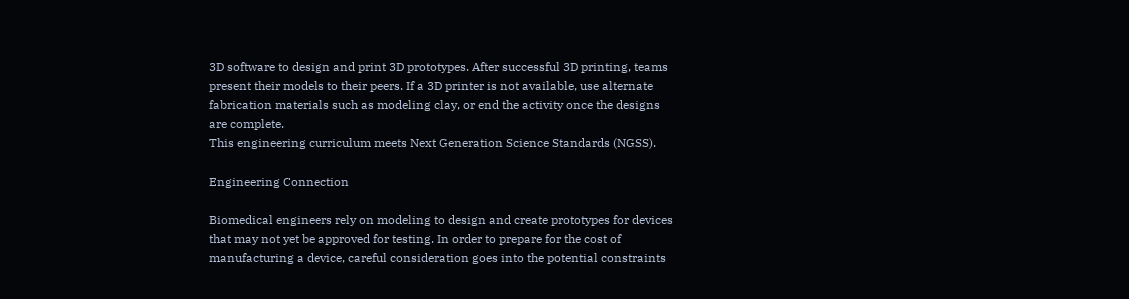3D software to design and print 3D prototypes. After successful 3D printing, teams present their models to their peers. If a 3D printer is not available, use alternate fabrication materials such as modeling clay, or end the activity once the designs are complete.
This engineering curriculum meets Next Generation Science Standards (NGSS).

Engineering Connection

Biomedical engineers rely on modeling to design and create prototypes for devices that may not yet be approved for testing. In order to prepare for the cost of manufacturing a device, careful consideration goes into the potential constraints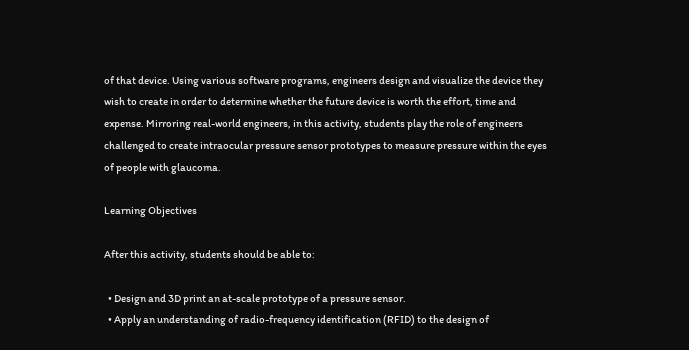of that device. Using various software programs, engineers design and visualize the device they wish to create in order to determine whether the future device is worth the effort, time and expense. Mirroring real-world engineers, in this activity, students play the role of engineers challenged to create intraocular pressure sensor prototypes to measure pressure within the eyes of people with glaucoma.

Learning Objectives

After this activity, students should be able to:

  • Design and 3D print an at-scale prototype of a pressure sensor.
  • Apply an understanding of radio-frequency identification (RFID) to the design of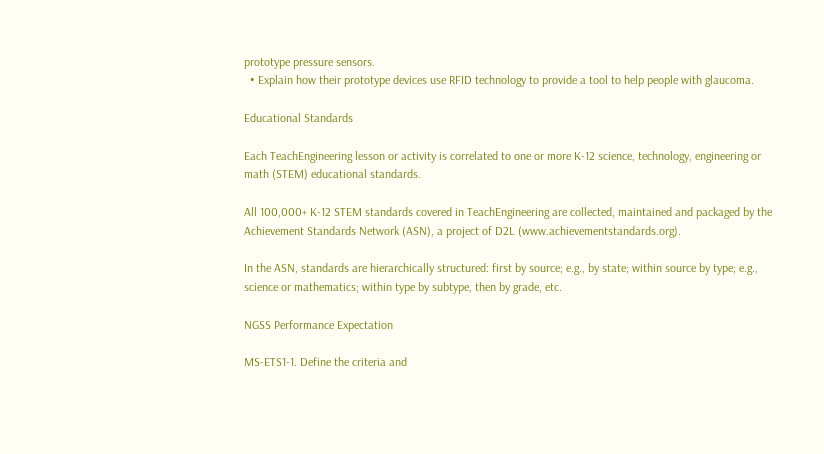prototype pressure sensors.
  • Explain how their prototype devices use RFID technology to provide a tool to help people with glaucoma.

Educational Standards

Each TeachEngineering lesson or activity is correlated to one or more K-12 science, technology, engineering or math (STEM) educational standards.

All 100,000+ K-12 STEM standards covered in TeachEngineering are collected, maintained and packaged by the Achievement Standards Network (ASN), a project of D2L (www.achievementstandards.org).

In the ASN, standards are hierarchically structured: first by source; e.g., by state; within source by type; e.g., science or mathematics; within type by subtype, then by grade, etc.

NGSS Performance Expectation

MS-ETS1-1. Define the criteria and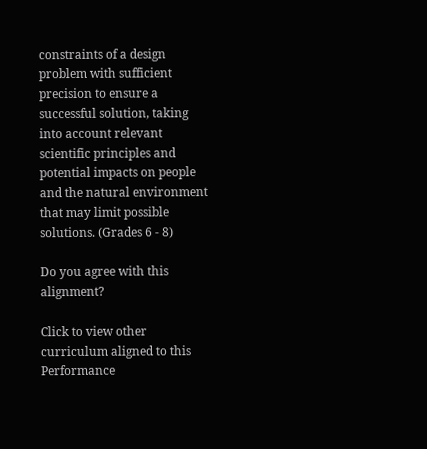constraints of a design problem with sufficient precision to ensure a successful solution, taking into account relevant scientific principles and potential impacts on people and the natural environment that may limit possible solutions. (Grades 6 - 8)

Do you agree with this alignment?

Click to view other curriculum aligned to this Performance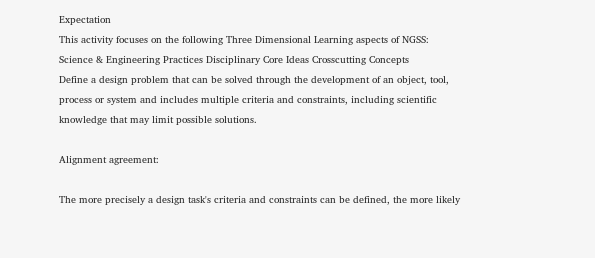Expectation
This activity focuses on the following Three Dimensional Learning aspects of NGSS:
Science & Engineering Practices Disciplinary Core Ideas Crosscutting Concepts
Define a design problem that can be solved through the development of an object, tool, process or system and includes multiple criteria and constraints, including scientific knowledge that may limit possible solutions.

Alignment agreement:

The more precisely a design task's criteria and constraints can be defined, the more likely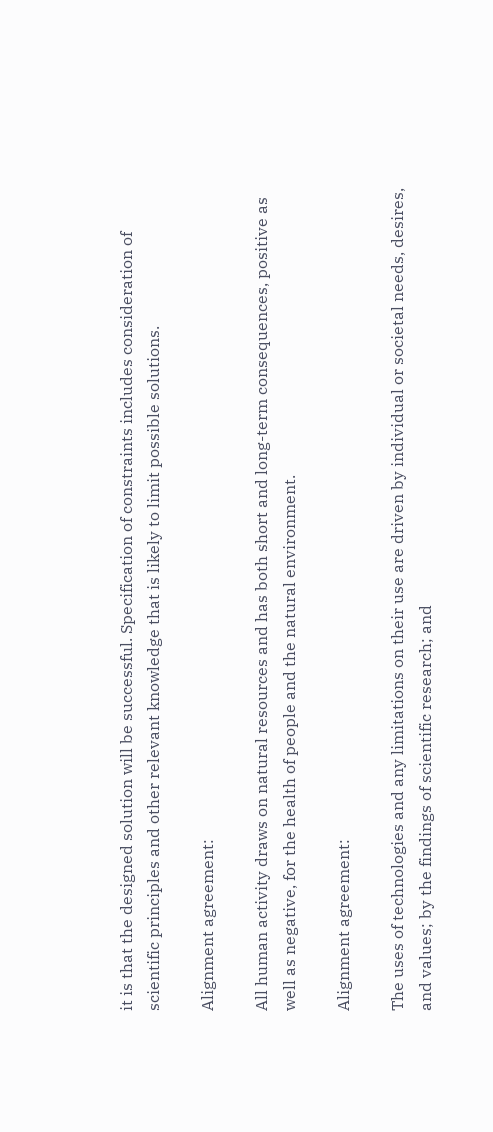it is that the designed solution will be successful. Specification of constraints includes consideration of scientific principles and other relevant knowledge that is likely to limit possible solutions.

Alignment agreement:

All human activity draws on natural resources and has both short and long-term consequences, positive as well as negative, for the health of people and the natural environment.

Alignment agreement:

The uses of technologies and any limitations on their use are driven by individual or societal needs, desires, and values; by the findings of scientific research; and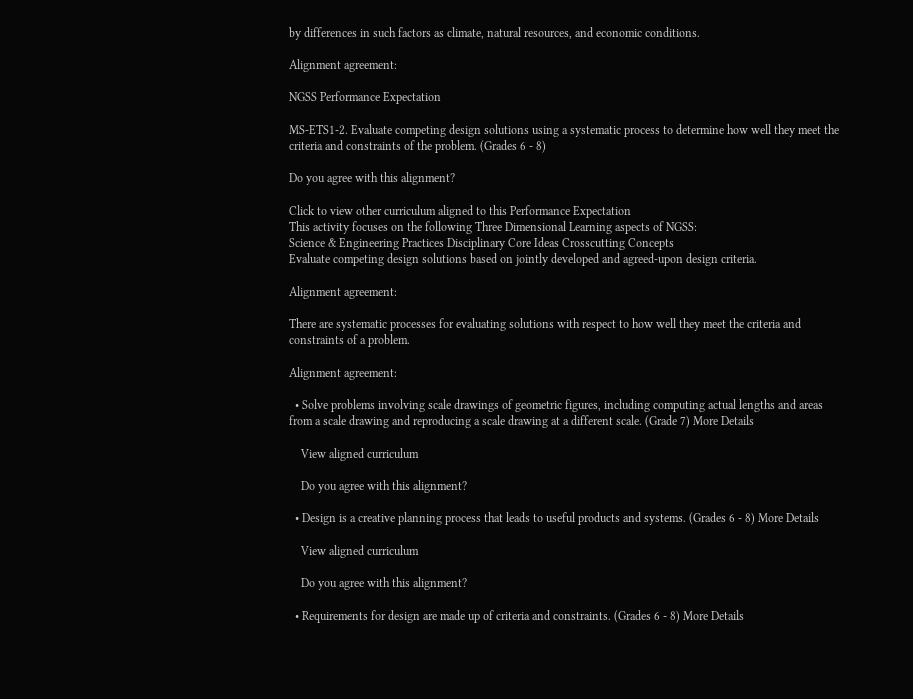by differences in such factors as climate, natural resources, and economic conditions.

Alignment agreement:

NGSS Performance Expectation

MS-ETS1-2. Evaluate competing design solutions using a systematic process to determine how well they meet the criteria and constraints of the problem. (Grades 6 - 8)

Do you agree with this alignment?

Click to view other curriculum aligned to this Performance Expectation
This activity focuses on the following Three Dimensional Learning aspects of NGSS:
Science & Engineering Practices Disciplinary Core Ideas Crosscutting Concepts
Evaluate competing design solutions based on jointly developed and agreed-upon design criteria.

Alignment agreement:

There are systematic processes for evaluating solutions with respect to how well they meet the criteria and constraints of a problem.

Alignment agreement:

  • Solve problems involving scale drawings of geometric figures, including computing actual lengths and areas from a scale drawing and reproducing a scale drawing at a different scale. (Grade 7) More Details

    View aligned curriculum

    Do you agree with this alignment?

  • Design is a creative planning process that leads to useful products and systems. (Grades 6 - 8) More Details

    View aligned curriculum

    Do you agree with this alignment?

  • Requirements for design are made up of criteria and constraints. (Grades 6 - 8) More Details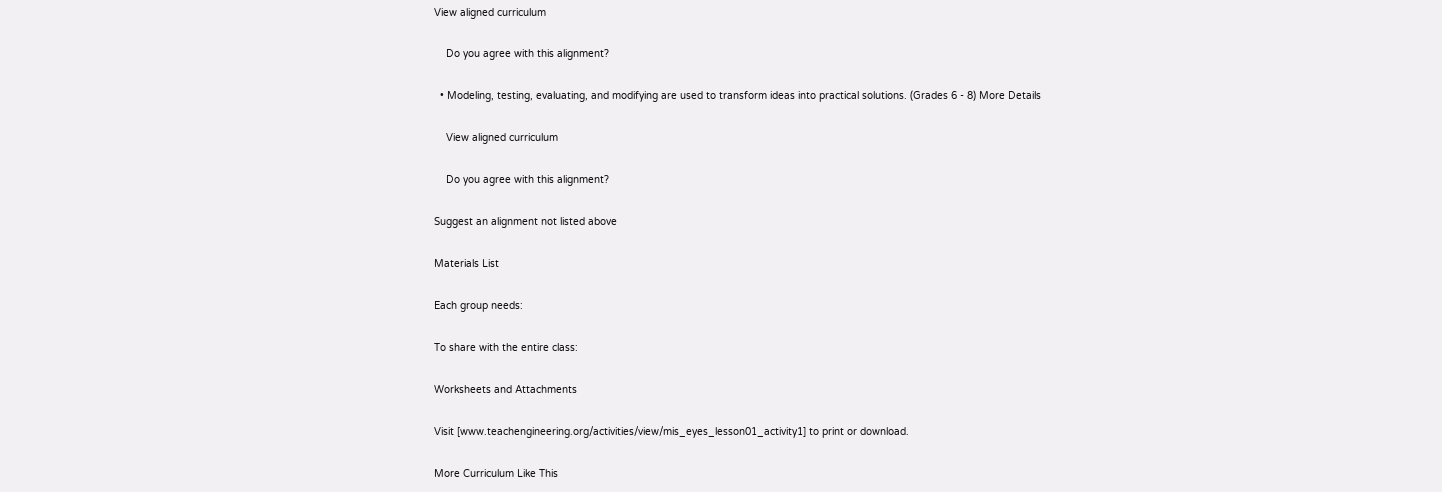View aligned curriculum

    Do you agree with this alignment?

  • Modeling, testing, evaluating, and modifying are used to transform ideas into practical solutions. (Grades 6 - 8) More Details

    View aligned curriculum

    Do you agree with this alignment?

Suggest an alignment not listed above

Materials List

Each group needs:

To share with the entire class:

Worksheets and Attachments

Visit [www.teachengineering.org/activities/view/mis_eyes_lesson01_activity1] to print or download.

More Curriculum Like This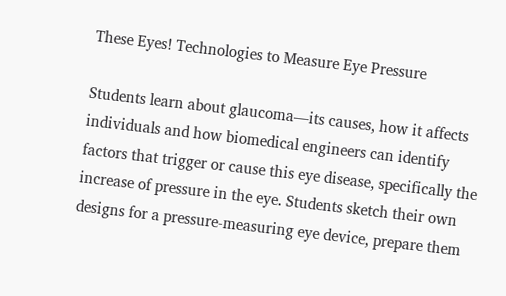These Eyes! Technologies to Measure Eye Pressure

Students learn about glaucoma—its causes, how it affects individuals and how biomedical engineers can identify factors that trigger or cause this eye disease, specifically the increase of pressure in the eye. Students sketch their own designs for a pressure-measuring eye device, prepare them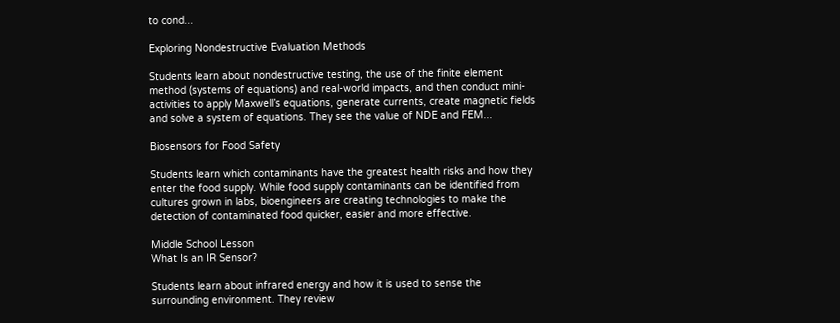to cond...

Exploring Nondestructive Evaluation Methods

Students learn about nondestructive testing, the use of the finite element method (systems of equations) and real-world impacts, and then conduct mini-activities to apply Maxwell’s equations, generate currents, create magnetic fields and solve a system of equations. They see the value of NDE and FEM...

Biosensors for Food Safety

Students learn which contaminants have the greatest health risks and how they enter the food supply. While food supply contaminants can be identified from cultures grown in labs, bioengineers are creating technologies to make the detection of contaminated food quicker, easier and more effective.

Middle School Lesson
What Is an IR Sensor?

Students learn about infrared energy and how it is used to sense the surrounding environment. They review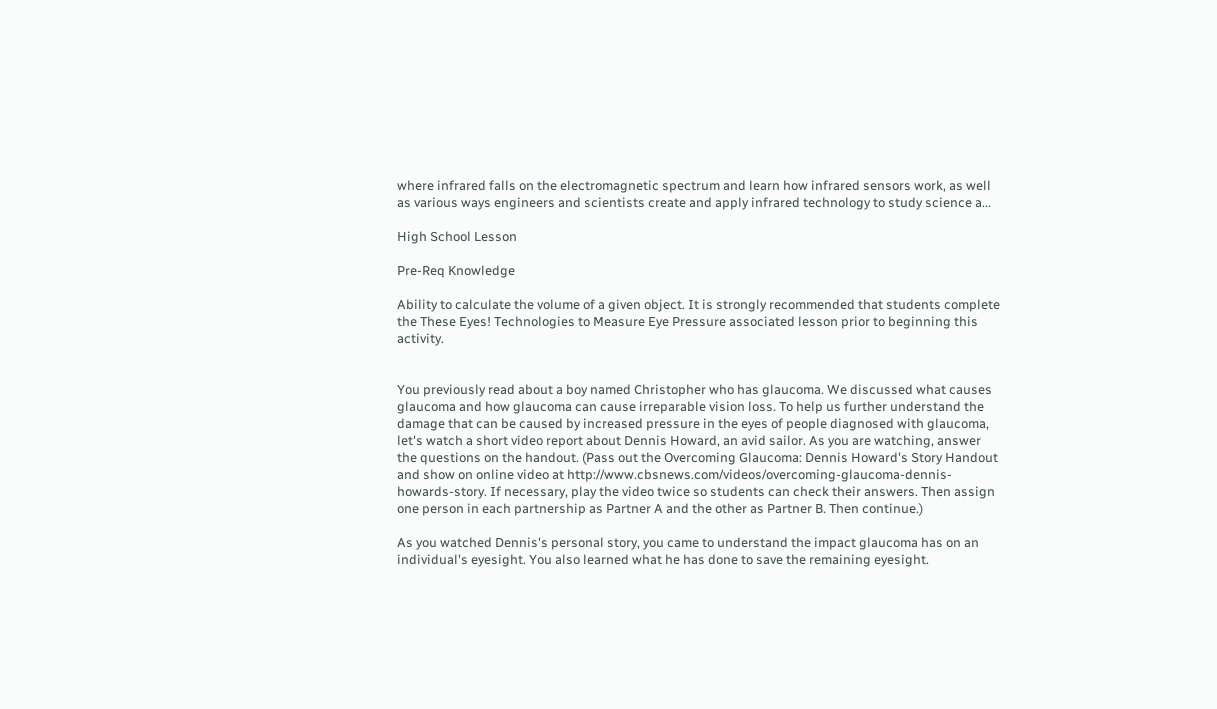where infrared falls on the electromagnetic spectrum and learn how infrared sensors work, as well as various ways engineers and scientists create and apply infrared technology to study science a...

High School Lesson

Pre-Req Knowledge

Ability to calculate the volume of a given object. It is strongly recommended that students complete the These Eyes! Technologies to Measure Eye Pressure associated lesson prior to beginning this activity.


You previously read about a boy named Christopher who has glaucoma. We discussed what causes glaucoma and how glaucoma can cause irreparable vision loss. To help us further understand the damage that can be caused by increased pressure in the eyes of people diagnosed with glaucoma, let's watch a short video report about Dennis Howard, an avid sailor. As you are watching, answer the questions on the handout. (Pass out the Overcoming Glaucoma: Dennis Howard's Story Handout and show on online video at http://www.cbsnews.com/videos/overcoming-glaucoma-dennis-howards-story. If necessary, play the video twice so students can check their answers. Then assign one person in each partnership as Partner A and the other as Partner B. Then continue.)

As you watched Dennis's personal story, you came to understand the impact glaucoma has on an individual's eyesight. You also learned what he has done to save the remaining eyesight.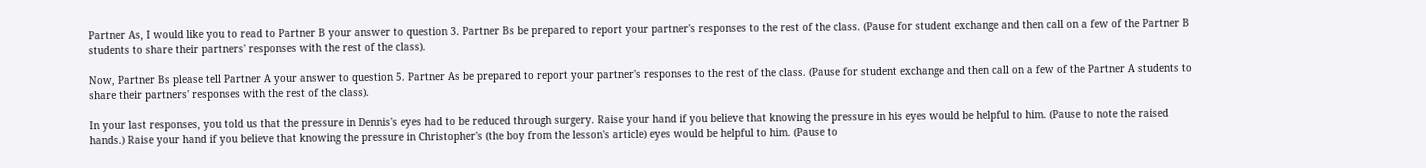Partner As, I would like you to read to Partner B your answer to question 3. Partner Bs be prepared to report your partner's responses to the rest of the class. (Pause for student exchange and then call on a few of the Partner B students to share their partners' responses with the rest of the class).

Now, Partner Bs please tell Partner A your answer to question 5. Partner As be prepared to report your partner's responses to the rest of the class. (Pause for student exchange and then call on a few of the Partner A students to share their partners' responses with the rest of the class).

In your last responses, you told us that the pressure in Dennis's eyes had to be reduced through surgery. Raise your hand if you believe that knowing the pressure in his eyes would be helpful to him. (Pause to note the raised hands.) Raise your hand if you believe that knowing the pressure in Christopher's (the boy from the lesson's article) eyes would be helpful to him. (Pause to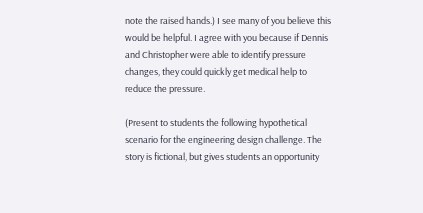note the raised hands.) I see many of you believe this would be helpful. I agree with you because if Dennis and Christopher were able to identify pressure changes, they could quickly get medical help to reduce the pressure.

(Present to students the following hypothetical scenario for the engineering design challenge. The story is fictional, but gives students an opportunity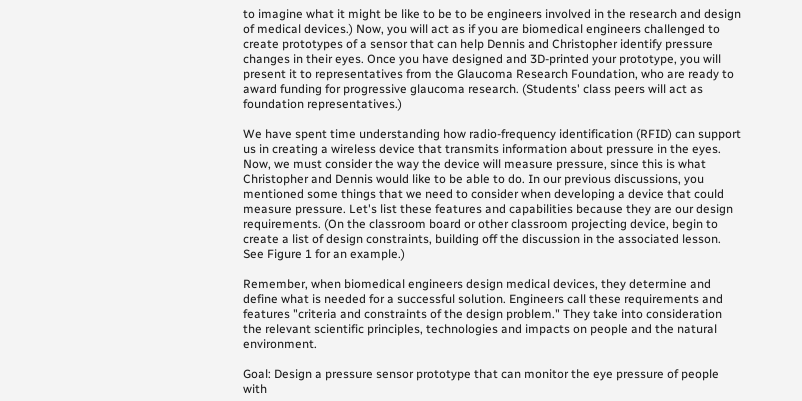to imagine what it might be like to be to be engineers involved in the research and design of medical devices.) Now, you will act as if you are biomedical engineers challenged to create prototypes of a sensor that can help Dennis and Christopher identify pressure changes in their eyes. Once you have designed and 3D-printed your prototype, you will present it to representatives from the Glaucoma Research Foundation, who are ready to award funding for progressive glaucoma research. (Students' class peers will act as foundation representatives.)

We have spent time understanding how radio-frequency identification (RFID) can support us in creating a wireless device that transmits information about pressure in the eyes. Now, we must consider the way the device will measure pressure, since this is what Christopher and Dennis would like to be able to do. In our previous discussions, you mentioned some things that we need to consider when developing a device that could measure pressure. Let's list these features and capabilities because they are our design requirements. (On the classroom board or other classroom projecting device, begin to create a list of design constraints, building off the discussion in the associated lesson. See Figure 1 for an example.)

Remember, when biomedical engineers design medical devices, they determine and define what is needed for a successful solution. Engineers call these requirements and features "criteria and constraints of the design problem." They take into consideration the relevant scientific principles, technologies and impacts on people and the natural environment.

Goal: Design a pressure sensor prototype that can monitor the eye pressure of people with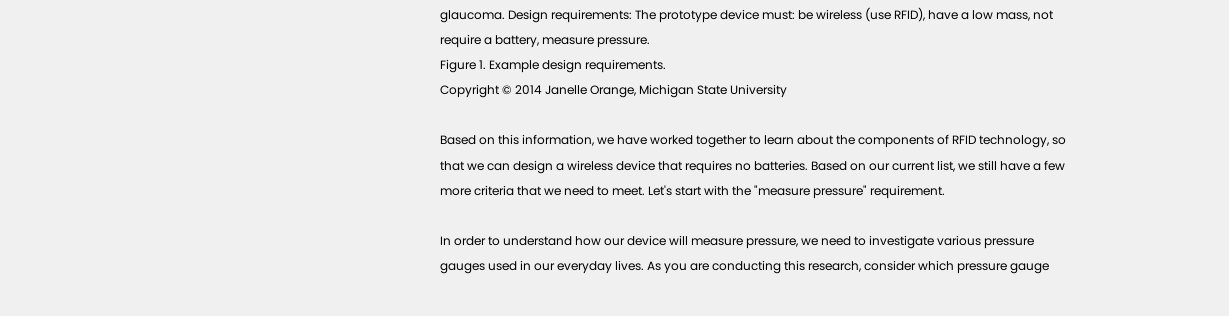glaucoma. Design requirements: The prototype device must: be wireless (use RFID), have a low mass, not require a battery, measure pressure.
Figure 1. Example design requirements.
Copyright © 2014 Janelle Orange, Michigan State University

Based on this information, we have worked together to learn about the components of RFID technology, so that we can design a wireless device that requires no batteries. Based on our current list, we still have a few more criteria that we need to meet. Let's start with the "measure pressure" requirement.

In order to understand how our device will measure pressure, we need to investigate various pressure gauges used in our everyday lives. As you are conducting this research, consider which pressure gauge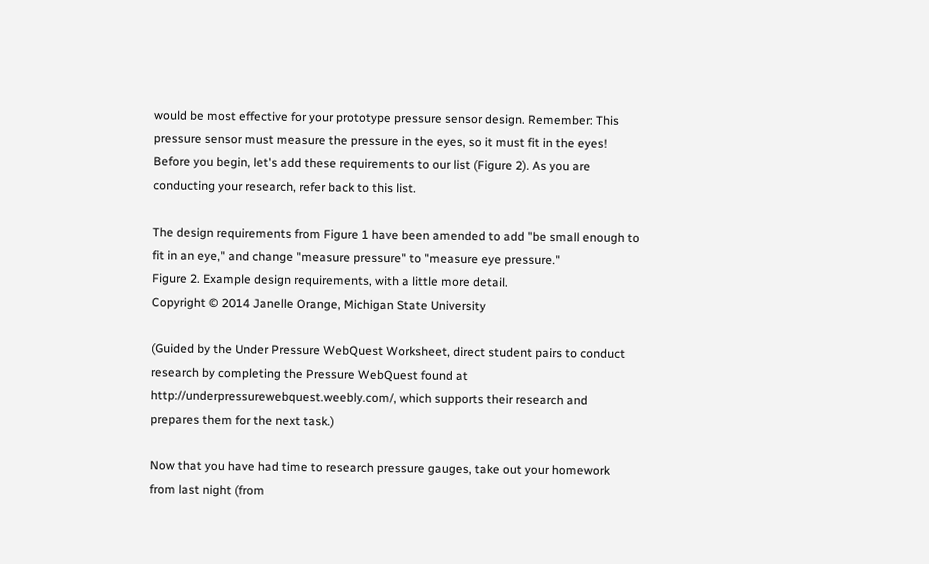would be most effective for your prototype pressure sensor design. Remember: This pressure sensor must measure the pressure in the eyes, so it must fit in the eyes! Before you begin, let's add these requirements to our list (Figure 2). As you are conducting your research, refer back to this list.

The design requirements from Figure 1 have been amended to add "be small enough to fit in an eye," and change "measure pressure" to "measure eye pressure."
Figure 2. Example design requirements, with a little more detail.
Copyright © 2014 Janelle Orange, Michigan State University

(Guided by the Under Pressure WebQuest Worksheet, direct student pairs to conduct research by completing the Pressure WebQuest found at http://underpressurewebquest.weebly.com/, which supports their research and prepares them for the next task.)

Now that you have had time to research pressure gauges, take out your homework from last night (from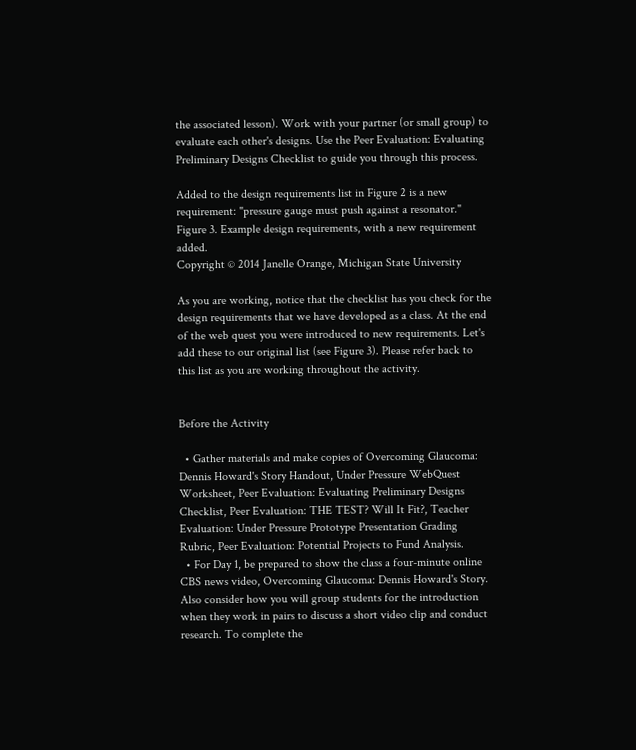the associated lesson). Work with your partner (or small group) to evaluate each other's designs. Use the Peer Evaluation: Evaluating Preliminary Designs Checklist to guide you through this process.

Added to the design requirements list in Figure 2 is a new requirement: "pressure gauge must push against a resonator."
Figure 3. Example design requirements, with a new requirement added.
Copyright © 2014 Janelle Orange, Michigan State University

As you are working, notice that the checklist has you check for the design requirements that we have developed as a class. At the end of the web quest you were introduced to new requirements. Let's add these to our original list (see Figure 3). Please refer back to this list as you are working throughout the activity.


Before the Activity

  • Gather materials and make copies of Overcoming Glaucoma: Dennis Howard's Story Handout, Under Pressure WebQuest Worksheet, Peer Evaluation: Evaluating Preliminary Designs Checklist, Peer Evaluation: THE TEST? Will It Fit?, Teacher Evaluation: Under Pressure Prototype Presentation Grading Rubric, Peer Evaluation: Potential Projects to Fund Analysis.
  • For Day 1, be prepared to show the class a four-minute online CBS news video, Overcoming Glaucoma: Dennis Howard's Story. Also consider how you will group students for the introduction when they work in pairs to discuss a short video clip and conduct research. To complete the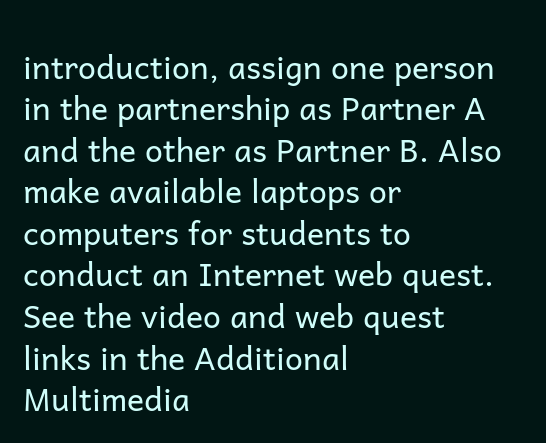introduction, assign one person in the partnership as Partner A and the other as Partner B. Also make available laptops or computers for students to conduct an Internet web quest. See the video and web quest links in the Additional Multimedia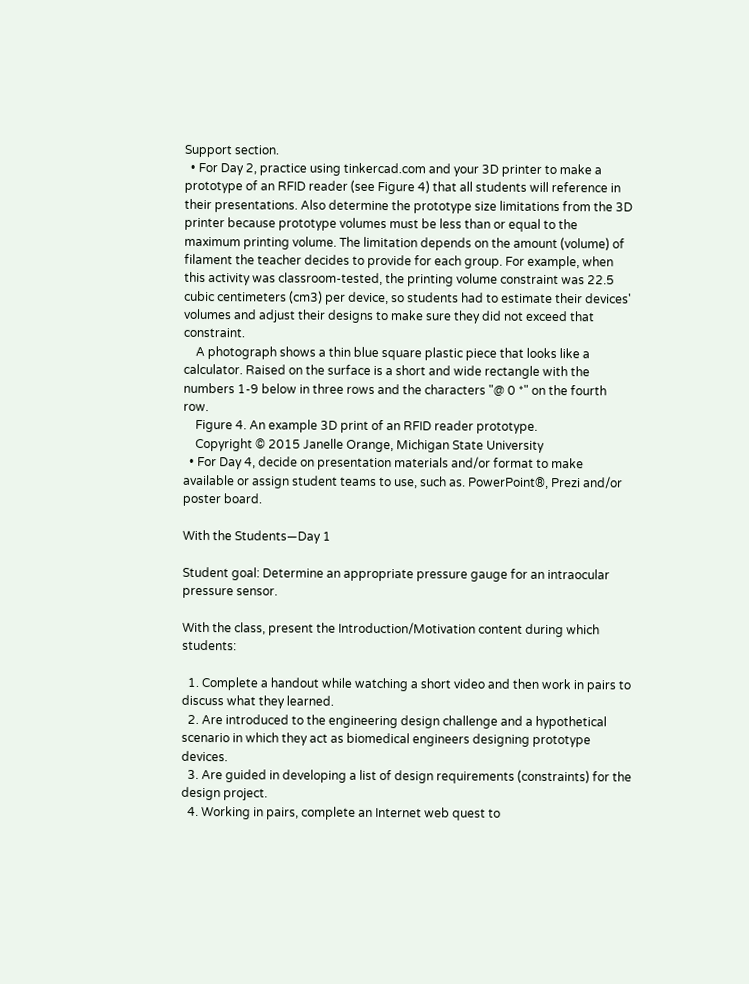Support section.
  • For Day 2, practice using tinkercad.com and your 3D printer to make a prototype of an RFID reader (see Figure 4) that all students will reference in their presentations. Also determine the prototype size limitations from the 3D printer because prototype volumes must be less than or equal to the maximum printing volume. The limitation depends on the amount (volume) of filament the teacher decides to provide for each group. For example, when this activity was classroom-tested, the printing volume constraint was 22.5 cubic centimeters (cm3) per device, so students had to estimate their devices' volumes and adjust their designs to make sure they did not exceed that constraint.
    A photograph shows a thin blue square plastic piece that looks like a calculator. Raised on the surface is a short and wide rectangle with the numbers 1-9 below in three rows and the characters "@ 0 *" on the fourth row.
    Figure 4. An example 3D print of an RFID reader prototype.
    Copyright © 2015 Janelle Orange, Michigan State University
  • For Day 4, decide on presentation materials and/or format to make available or assign student teams to use, such as. PowerPoint®, Prezi and/or poster board.

With the Students—Day 1

Student goal: Determine an appropriate pressure gauge for an intraocular pressure sensor.

With the class, present the Introduction/Motivation content during which students:

  1. Complete a handout while watching a short video and then work in pairs to discuss what they learned.
  2. Are introduced to the engineering design challenge and a hypothetical scenario in which they act as biomedical engineers designing prototype devices.
  3. Are guided in developing a list of design requirements (constraints) for the design project.
  4. Working in pairs, complete an Internet web quest to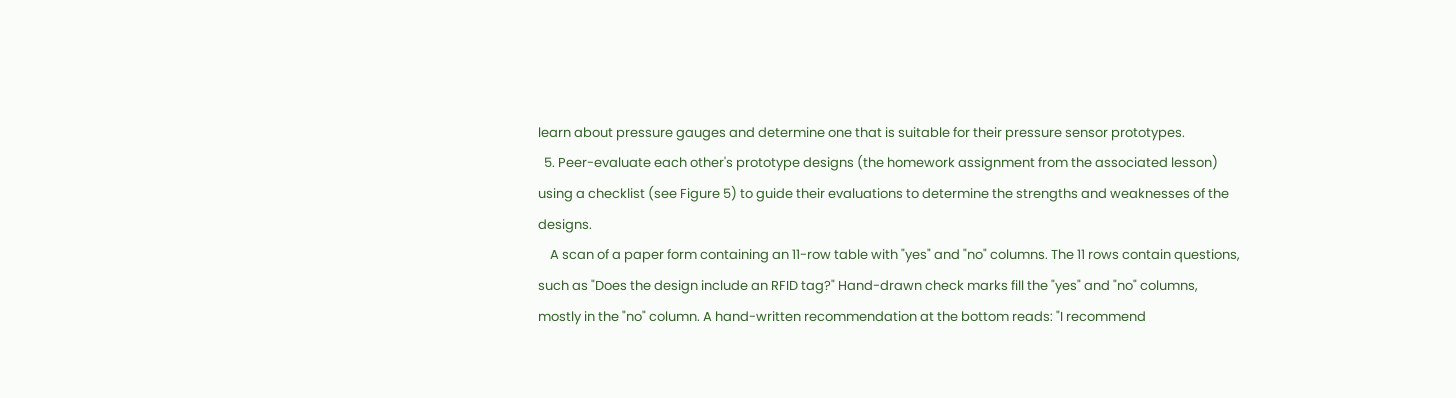learn about pressure gauges and determine one that is suitable for their pressure sensor prototypes.
  5. Peer-evaluate each other's prototype designs (the homework assignment from the associated lesson) using a checklist (see Figure 5) to guide their evaluations to determine the strengths and weaknesses of the designs.
    A scan of a paper form containing an 11-row table with "yes" and "no" columns. The 11 rows contain questions, such as "Does the design include an RFID tag?" Hand-drawn check marks fill the "yes" and "no" columns, mostly in the "no" column. A hand-written recommendation at the bottom reads: "I recommend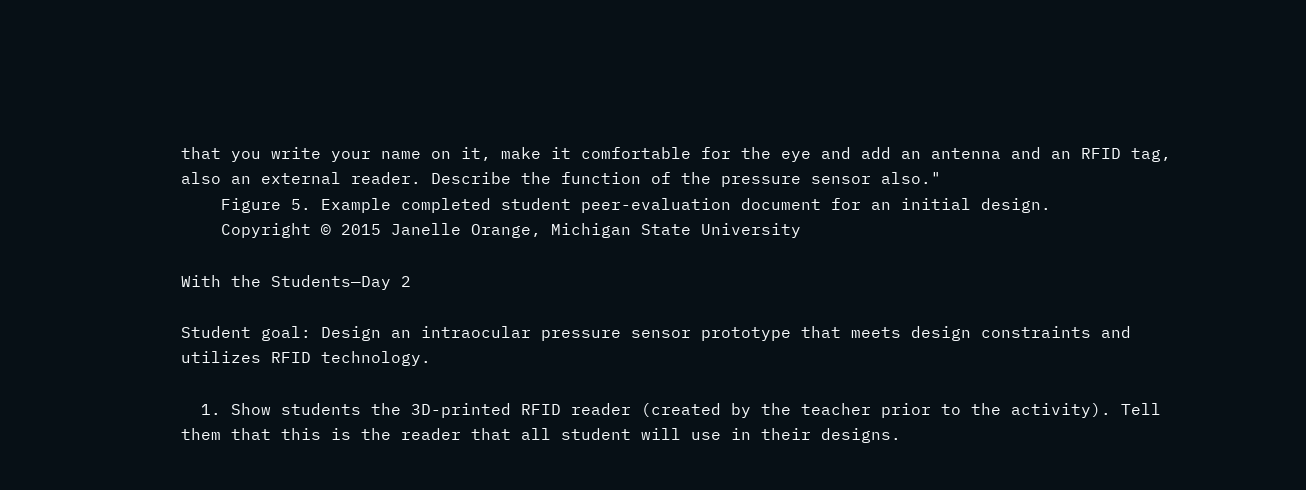that you write your name on it, make it comfortable for the eye and add an antenna and an RFID tag, also an external reader. Describe the function of the pressure sensor also."
    Figure 5. Example completed student peer-evaluation document for an initial design.
    Copyright © 2015 Janelle Orange, Michigan State University

With the Students—Day 2

Student goal: Design an intraocular pressure sensor prototype that meets design constraints and utilizes RFID technology.

  1. Show students the 3D-printed RFID reader (created by the teacher prior to the activity). Tell them that this is the reader that all student will use in their designs.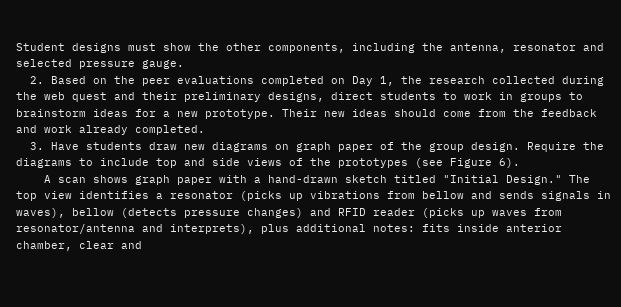Student designs must show the other components, including the antenna, resonator and selected pressure gauge.
  2. Based on the peer evaluations completed on Day 1, the research collected during the web quest and their preliminary designs, direct students to work in groups to brainstorm ideas for a new prototype. Their new ideas should come from the feedback and work already completed.
  3. Have students draw new diagrams on graph paper of the group design. Require the diagrams to include top and side views of the prototypes (see Figure 6).
    A scan shows graph paper with a hand-drawn sketch titled "Initial Design." The top view identifies a resonator (picks up vibrations from bellow and sends signals in waves), bellow (detects pressure changes) and RFID reader (picks up waves from resonator/antenna and interprets), plus additional notes: fits inside anterior chamber, clear and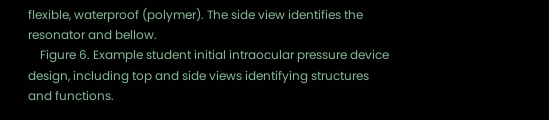flexible, waterproof (polymer). The side view identifies the resonator and bellow.
    Figure 6. Example student initial intraocular pressure device design, including top and side views identifying structures and functions.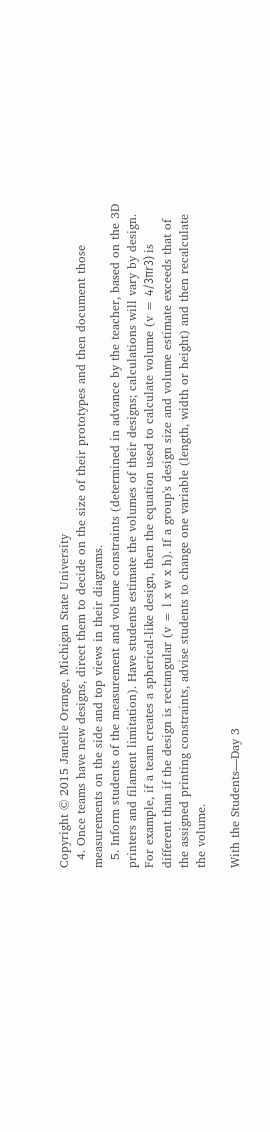Copyright © 2015 Janelle Orange, Michigan State University
  4. Once teams have new designs, direct them to decide on the size of their prototypes and then document those measurements on the side and top views in their diagrams.
  5. Inform students of the measurement and volume constraints (determined in advance by the teacher, based on the 3D printers and filament limitation). Have students estimate the volumes of their designs; calculations will vary by design. For example, if a team creates a spherical-like design, then the equation used to calculate volume (v = 4/3πr3) is different than if the design is rectangular (v = l x w x h). If a group's design size and volume estimate exceeds that of the assigned printing constraints, advise students to change one variable (length, width or height) and then recalculate the volume.

With the Students—Day 3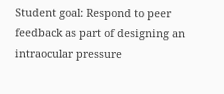Student goal: Respond to peer feedback as part of designing an intraocular pressure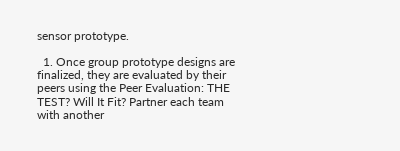sensor prototype.

  1. Once group prototype designs are finalized, they are evaluated by their peers using the Peer Evaluation: THE TEST? Will It Fit? Partner each team with another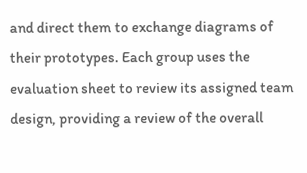and direct them to exchange diagrams of their prototypes. Each group uses the evaluation sheet to review its assigned team design, providing a review of the overall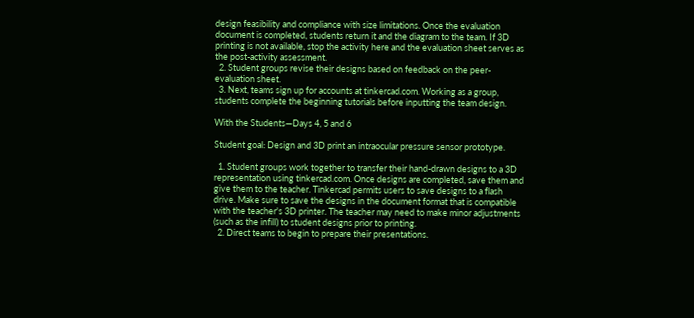design feasibility and compliance with size limitations. Once the evaluation document is completed, students return it and the diagram to the team. If 3D printing is not available, stop the activity here and the evaluation sheet serves as the post-activity assessment.
  2. Student groups revise their designs based on feedback on the peer-evaluation sheet.
  3. Next, teams sign up for accounts at tinkercad.com. Working as a group, students complete the beginning tutorials before inputting the team design.

With the Students—Days 4, 5 and 6

Student goal: Design and 3D print an intraocular pressure sensor prototype.

  1. Student groups work together to transfer their hand-drawn designs to a 3D representation using tinkercad.com. Once designs are completed, save them and give them to the teacher. Tinkercad permits users to save designs to a flash drive. Make sure to save the designs in the document format that is compatible with the teacher's 3D printer. The teacher may need to make minor adjustments (such as the infill) to student designs prior to printing.
  2. Direct teams to begin to prepare their presentations.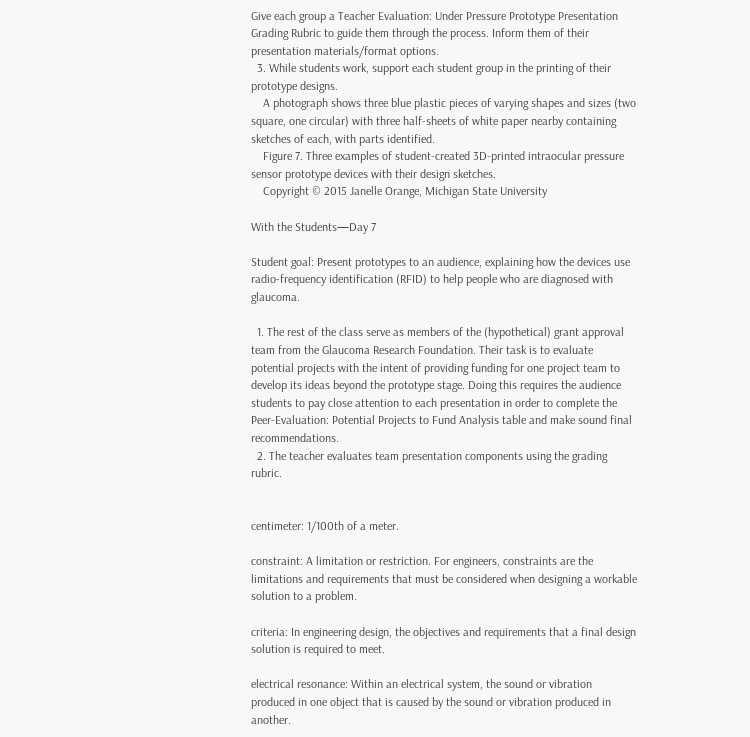Give each group a Teacher Evaluation: Under Pressure Prototype Presentation Grading Rubric to guide them through the process. Inform them of their presentation materials/format options.
  3. While students work, support each student group in the printing of their prototype designs.
    A photograph shows three blue plastic pieces of varying shapes and sizes (two square, one circular) with three half-sheets of white paper nearby containing sketches of each, with parts identified.
    Figure 7. Three examples of student-created 3D-printed intraocular pressure sensor prototype devices with their design sketches.
    Copyright © 2015 Janelle Orange, Michigan State University

With the Students—Day 7

Student goal: Present prototypes to an audience, explaining how the devices use radio-frequency identification (RFID) to help people who are diagnosed with glaucoma.

  1. The rest of the class serve as members of the (hypothetical) grant approval team from the Glaucoma Research Foundation. Their task is to evaluate potential projects with the intent of providing funding for one project team to develop its ideas beyond the prototype stage. Doing this requires the audience students to pay close attention to each presentation in order to complete the Peer-Evaluation: Potential Projects to Fund Analysis table and make sound final recommendations.
  2. The teacher evaluates team presentation components using the grading rubric.


centimeter: 1/100th of a meter.

constraint: A limitation or restriction. For engineers, constraints are the limitations and requirements that must be considered when designing a workable solution to a problem.

criteria: In engineering design, the objectives and requirements that a final design solution is required to meet.

electrical resonance: Within an electrical system, the sound or vibration produced in one object that is caused by the sound or vibration produced in another.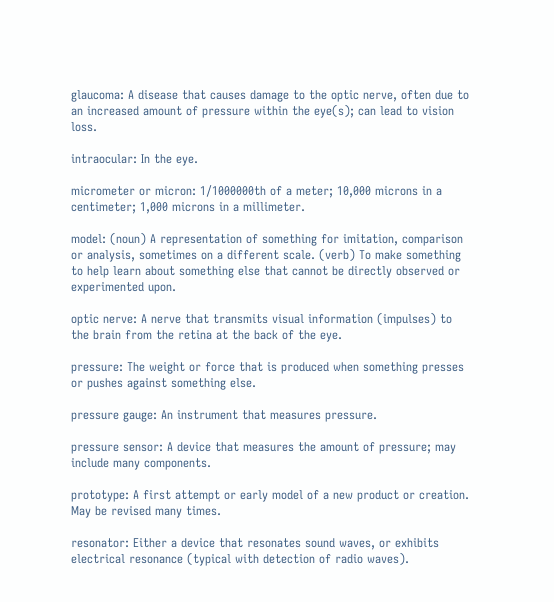glaucoma: A disease that causes damage to the optic nerve, often due to an increased amount of pressure within the eye(s); can lead to vision loss.

intraocular: In the eye.

micrometer or micron: 1/1000000th of a meter; 10,000 microns in a centimeter; 1,000 microns in a millimeter.

model: (noun) A representation of something for imitation, comparison or analysis, sometimes on a different scale. (verb) To make something to help learn about something else that cannot be directly observed or experimented upon.

optic nerve: A nerve that transmits visual information (impulses) to the brain from the retina at the back of the eye.

pressure: The weight or force that is produced when something presses or pushes against something else.

pressure gauge: An instrument that measures pressure.

pressure sensor: A device that measures the amount of pressure; may include many components.

prototype: A first attempt or early model of a new product or creation. May be revised many times.

resonator: Either a device that resonates sound waves, or exhibits electrical resonance (typical with detection of radio waves).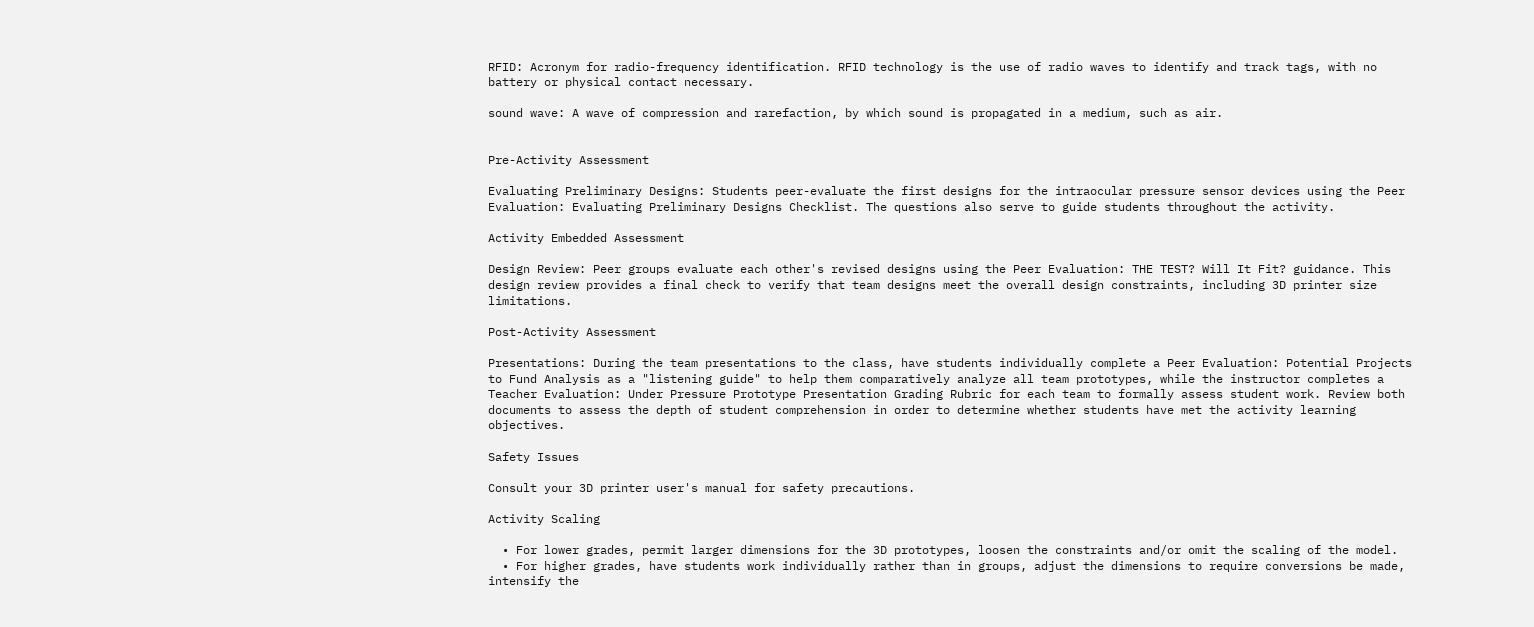RFID: Acronym for radio-frequency identification. RFID technology is the use of radio waves to identify and track tags, with no battery or physical contact necessary.

sound wave: A wave of compression and rarefaction, by which sound is propagated in a medium, such as air.


Pre-Activity Assessment

Evaluating Preliminary Designs: Students peer-evaluate the first designs for the intraocular pressure sensor devices using the Peer Evaluation: Evaluating Preliminary Designs Checklist. The questions also serve to guide students throughout the activity.

Activity Embedded Assessment

Design Review: Peer groups evaluate each other's revised designs using the Peer Evaluation: THE TEST? Will It Fit? guidance. This design review provides a final check to verify that team designs meet the overall design constraints, including 3D printer size limitations.

Post-Activity Assessment

Presentations: During the team presentations to the class, have students individually complete a Peer Evaluation: Potential Projects to Fund Analysis as a "listening guide" to help them comparatively analyze all team prototypes, while the instructor completes a Teacher Evaluation: Under Pressure Prototype Presentation Grading Rubric for each team to formally assess student work. Review both documents to assess the depth of student comprehension in order to determine whether students have met the activity learning objectives.

Safety Issues

Consult your 3D printer user's manual for safety precautions.

Activity Scaling

  • For lower grades, permit larger dimensions for the 3D prototypes, loosen the constraints and/or omit the scaling of the model.
  • For higher grades, have students work individually rather than in groups, adjust the dimensions to require conversions be made, intensify the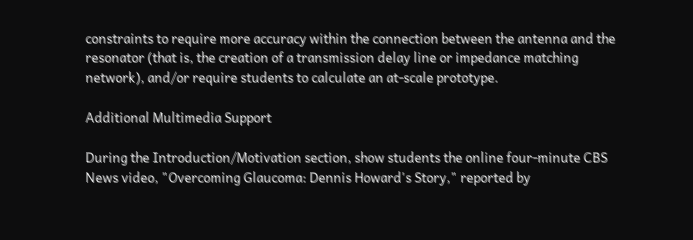constraints to require more accuracy within the connection between the antenna and the resonator (that is, the creation of a transmission delay line or impedance matching network), and/or require students to calculate an at-scale prototype.

Additional Multimedia Support

During the Introduction/Motivation section, show students the online four-minute CBS News video, "Overcoming Glaucoma: Dennis Howard's Story," reported by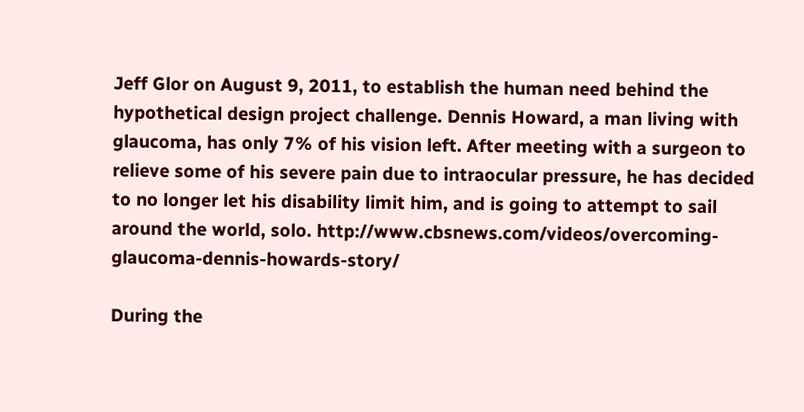Jeff Glor on August 9, 2011, to establish the human need behind the hypothetical design project challenge. Dennis Howard, a man living with glaucoma, has only 7% of his vision left. After meeting with a surgeon to relieve some of his severe pain due to intraocular pressure, he has decided to no longer let his disability limit him, and is going to attempt to sail around the world, solo. http://www.cbsnews.com/videos/overcoming-glaucoma-dennis-howards-story/

During the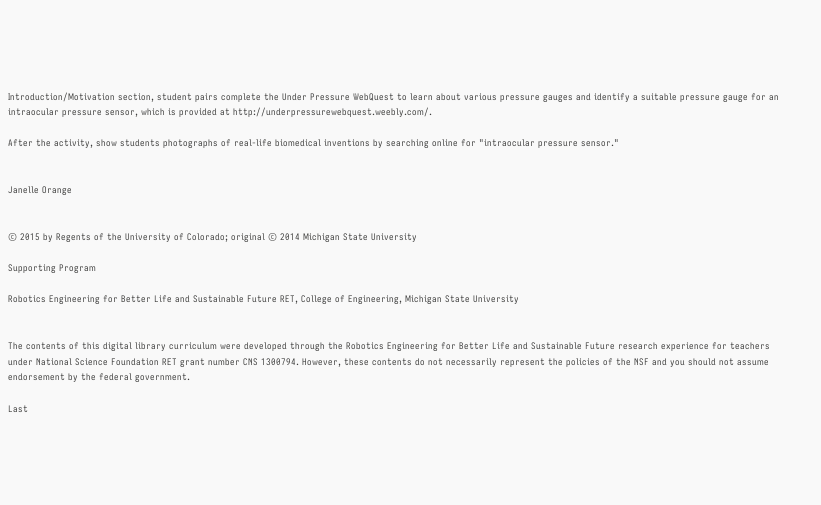Introduction/Motivation section, student pairs complete the Under Pressure WebQuest to learn about various pressure gauges and identify a suitable pressure gauge for an intraocular pressure sensor, which is provided at http://underpressurewebquest.weebly.com/.

After the activity, show students photographs of real-life biomedical inventions by searching online for "intraocular pressure sensor."


Janelle Orange


© 2015 by Regents of the University of Colorado; original © 2014 Michigan State University

Supporting Program

Robotics Engineering for Better Life and Sustainable Future RET, College of Engineering, Michigan State University


The contents of this digital library curriculum were developed through the Robotics Engineering for Better Life and Sustainable Future research experience for teachers under National Science Foundation RET grant number CNS 1300794. However, these contents do not necessarily represent the policies of the NSF and you should not assume endorsement by the federal government.

Last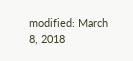modified: March 8, 2018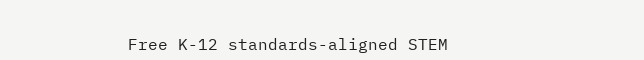Free K-12 standards-aligned STEM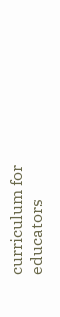curriculum for educators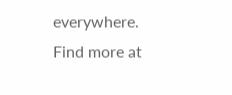everywhere.
Find more at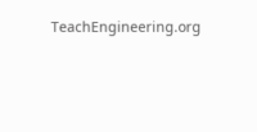TeachEngineering.org